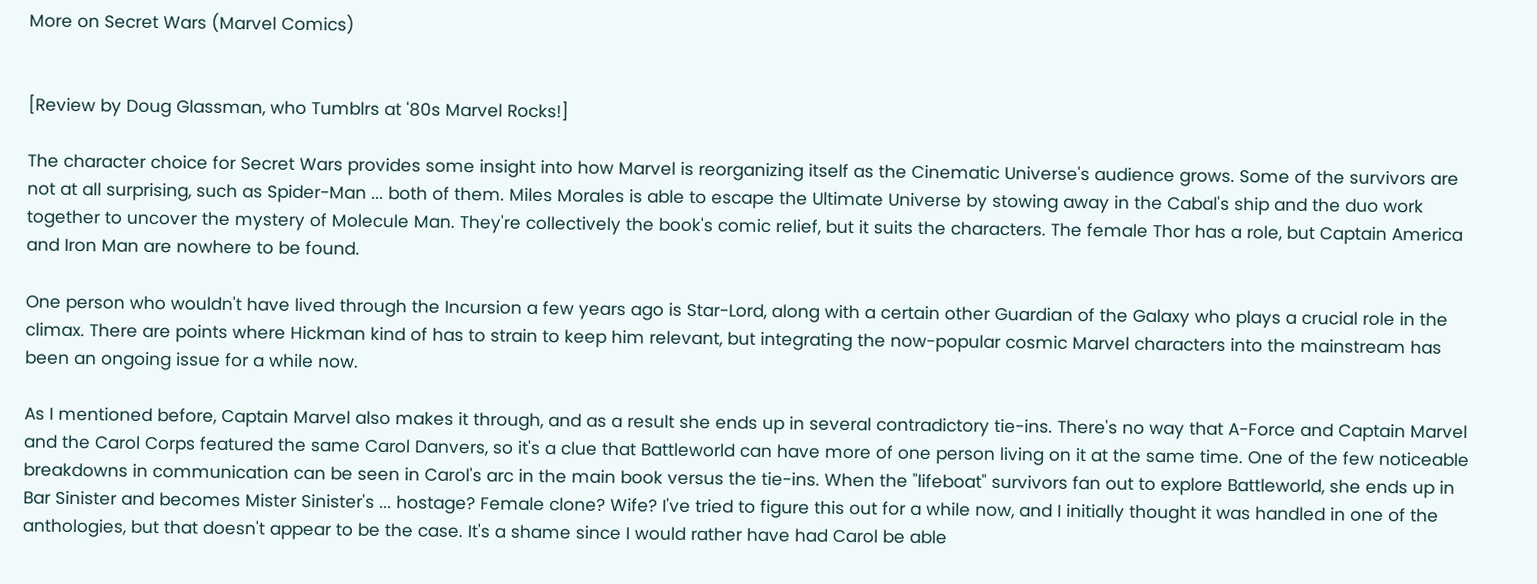More on Secret Wars (Marvel Comics)


[Review by Doug Glassman, who Tumblrs at '80s Marvel Rocks!]

The character choice for Secret Wars provides some insight into how Marvel is reorganizing itself as the Cinematic Universe's audience grows. Some of the survivors are not at all surprising, such as Spider-Man ... both of them. Miles Morales is able to escape the Ultimate Universe by stowing away in the Cabal's ship and the duo work together to uncover the mystery of Molecule Man. They're collectively the book's comic relief, but it suits the characters. The female Thor has a role, but Captain America and Iron Man are nowhere to be found.

One person who wouldn't have lived through the Incursion a few years ago is Star-Lord, along with a certain other Guardian of the Galaxy who plays a crucial role in the climax. There are points where Hickman kind of has to strain to keep him relevant, but integrating the now-popular cosmic Marvel characters into the mainstream has been an ongoing issue for a while now.

As I mentioned before, Captain Marvel also makes it through, and as a result she ends up in several contradictory tie-ins. There's no way that A-Force and Captain Marvel and the Carol Corps featured the same Carol Danvers, so it's a clue that Battleworld can have more of one person living on it at the same time. One of the few noticeable breakdowns in communication can be seen in Carol's arc in the main book versus the tie-ins. When the "lifeboat" survivors fan out to explore Battleworld, she ends up in Bar Sinister and becomes Mister Sinister's ... hostage? Female clone? Wife? I've tried to figure this out for a while now, and I initially thought it was handled in one of the anthologies, but that doesn't appear to be the case. It's a shame since I would rather have had Carol be able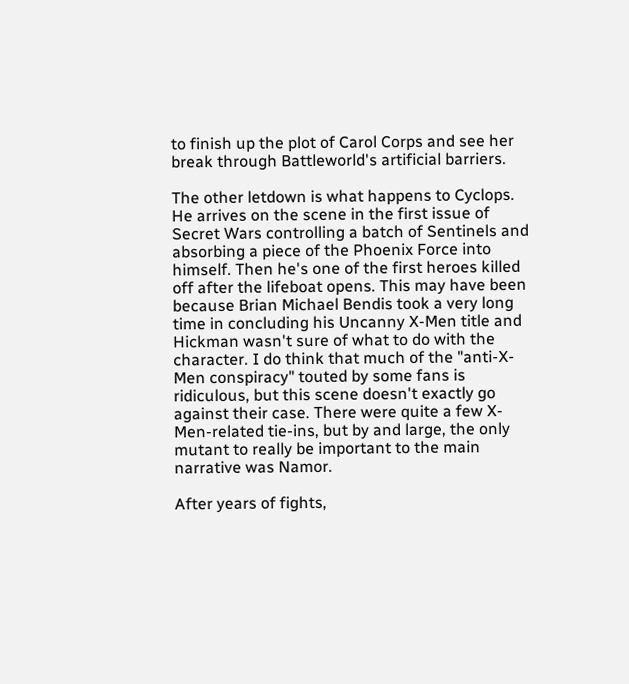to finish up the plot of Carol Corps and see her break through Battleworld's artificial barriers.

The other letdown is what happens to Cyclops. He arrives on the scene in the first issue of Secret Wars controlling a batch of Sentinels and absorbing a piece of the Phoenix Force into himself. Then he's one of the first heroes killed off after the lifeboat opens. This may have been because Brian Michael Bendis took a very long time in concluding his Uncanny X-Men title and Hickman wasn't sure of what to do with the character. I do think that much of the "anti-X-Men conspiracy" touted by some fans is ridiculous, but this scene doesn't exactly go against their case. There were quite a few X-Men-related tie-ins, but by and large, the only mutant to really be important to the main narrative was Namor.

After years of fights,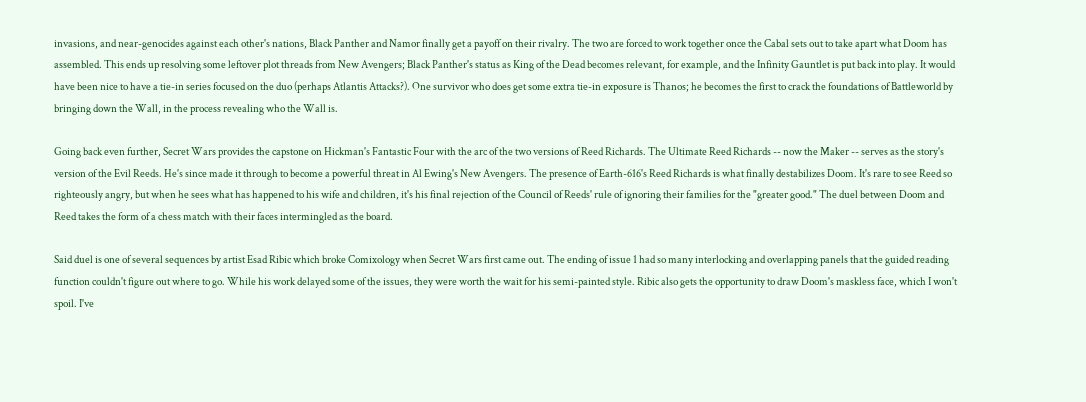invasions, and near-genocides against each other's nations, Black Panther and Namor finally get a payoff on their rivalry. The two are forced to work together once the Cabal sets out to take apart what Doom has assembled. This ends up resolving some leftover plot threads from New Avengers; Black Panther's status as King of the Dead becomes relevant, for example, and the Infinity Gauntlet is put back into play. It would have been nice to have a tie-in series focused on the duo (perhaps Atlantis Attacks?). One survivor who does get some extra tie-in exposure is Thanos; he becomes the first to crack the foundations of Battleworld by bringing down the Wall, in the process revealing who the Wall is.

Going back even further, Secret Wars provides the capstone on Hickman's Fantastic Four with the arc of the two versions of Reed Richards. The Ultimate Reed Richards -- now the Maker -- serves as the story's version of the Evil Reeds. He's since made it through to become a powerful threat in Al Ewing's New Avengers. The presence of Earth-616's Reed Richards is what finally destabilizes Doom. It's rare to see Reed so righteously angry, but when he sees what has happened to his wife and children, it's his final rejection of the Council of Reeds' rule of ignoring their families for the "greater good." The duel between Doom and Reed takes the form of a chess match with their faces intermingled as the board.

Said duel is one of several sequences by artist Esad Ribic which broke Comixology when Secret Wars first came out. The ending of issue 1 had so many interlocking and overlapping panels that the guided reading function couldn't figure out where to go. While his work delayed some of the issues, they were worth the wait for his semi-painted style. Ribic also gets the opportunity to draw Doom's maskless face, which I won't spoil. I've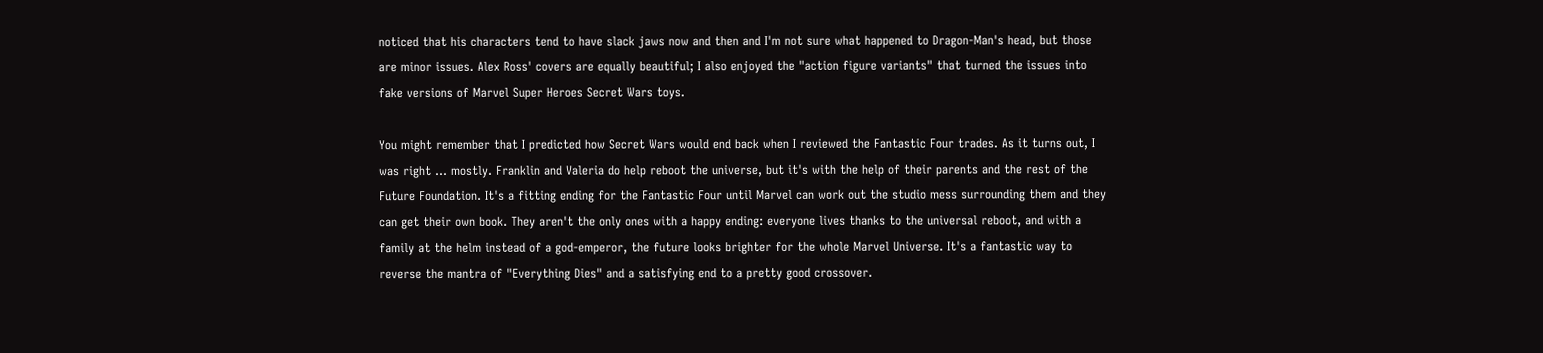noticed that his characters tend to have slack jaws now and then and I'm not sure what happened to Dragon-Man's head, but those are minor issues. Alex Ross' covers are equally beautiful; I also enjoyed the "action figure variants" that turned the issues into fake versions of Marvel Super Heroes Secret Wars toys.

You might remember that I predicted how Secret Wars would end back when I reviewed the Fantastic Four trades. As it turns out, I was right ... mostly. Franklin and Valeria do help reboot the universe, but it's with the help of their parents and the rest of the Future Foundation. It's a fitting ending for the Fantastic Four until Marvel can work out the studio mess surrounding them and they can get their own book. They aren't the only ones with a happy ending: everyone lives thanks to the universal reboot, and with a family at the helm instead of a god-emperor, the future looks brighter for the whole Marvel Universe. It's a fantastic way to reverse the mantra of "Everything Dies" and a satisfying end to a pretty good crossover.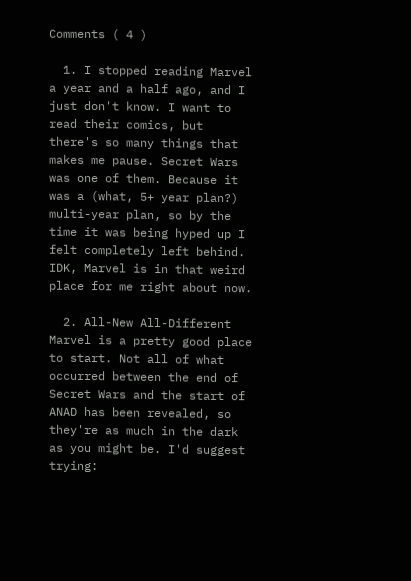Comments ( 4 )

  1. I stopped reading Marvel a year and a half ago, and I just don't know. I want to read their comics, but there's so many things that makes me pause. Secret Wars was one of them. Because it was a (what, 5+ year plan?) multi-year plan, so by the time it was being hyped up I felt completely left behind. IDK, Marvel is in that weird place for me right about now.

  2. All-New All-Different Marvel is a pretty good place to start. Not all of what occurred between the end of Secret Wars and the start of ANAD has been revealed, so they're as much in the dark as you might be. I'd suggest trying: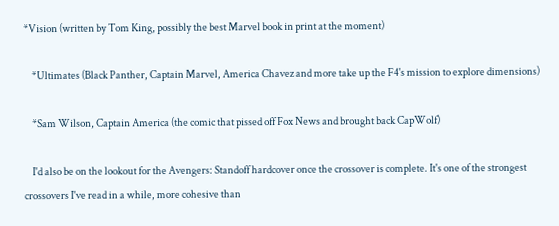*Vision (written by Tom King, possibly the best Marvel book in print at the moment)

    *Ultimates (Black Panther, Captain Marvel, America Chavez and more take up the F4's mission to explore dimensions)

    *Sam Wilson, Captain America (the comic that pissed off Fox News and brought back CapWolf)

    I'd also be on the lookout for the Avengers: Standoff hardcover once the crossover is complete. It's one of the strongest crossovers I've read in a while, more cohesive than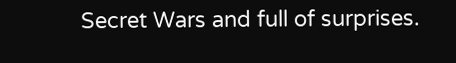Secret Wars and full of surprises.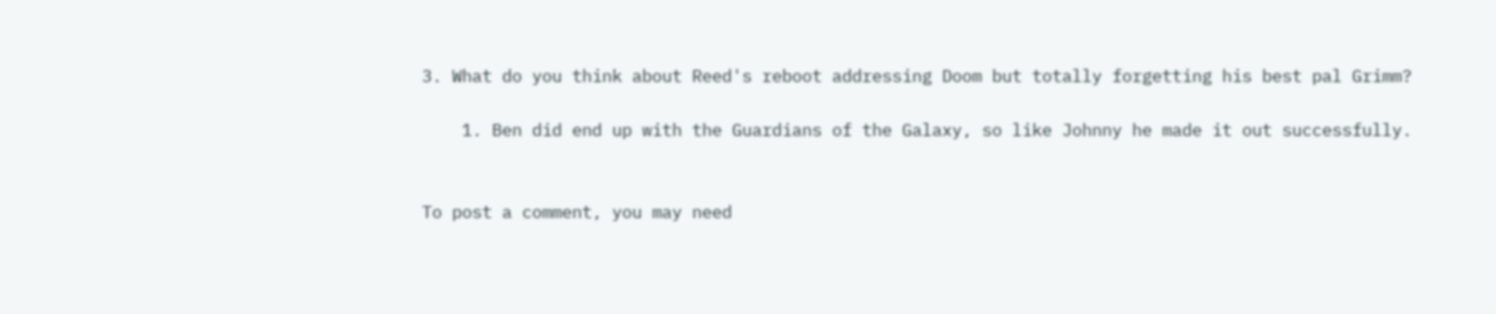3. What do you think about Reed's reboot addressing Doom but totally forgetting his best pal Grimm?

    1. Ben did end up with the Guardians of the Galaxy, so like Johnny he made it out successfully.


To post a comment, you may need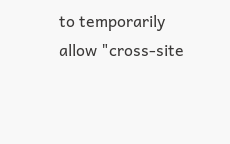to temporarily allow "cross-site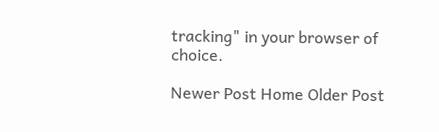tracking" in your browser of choice.

Newer Post Home Older Post